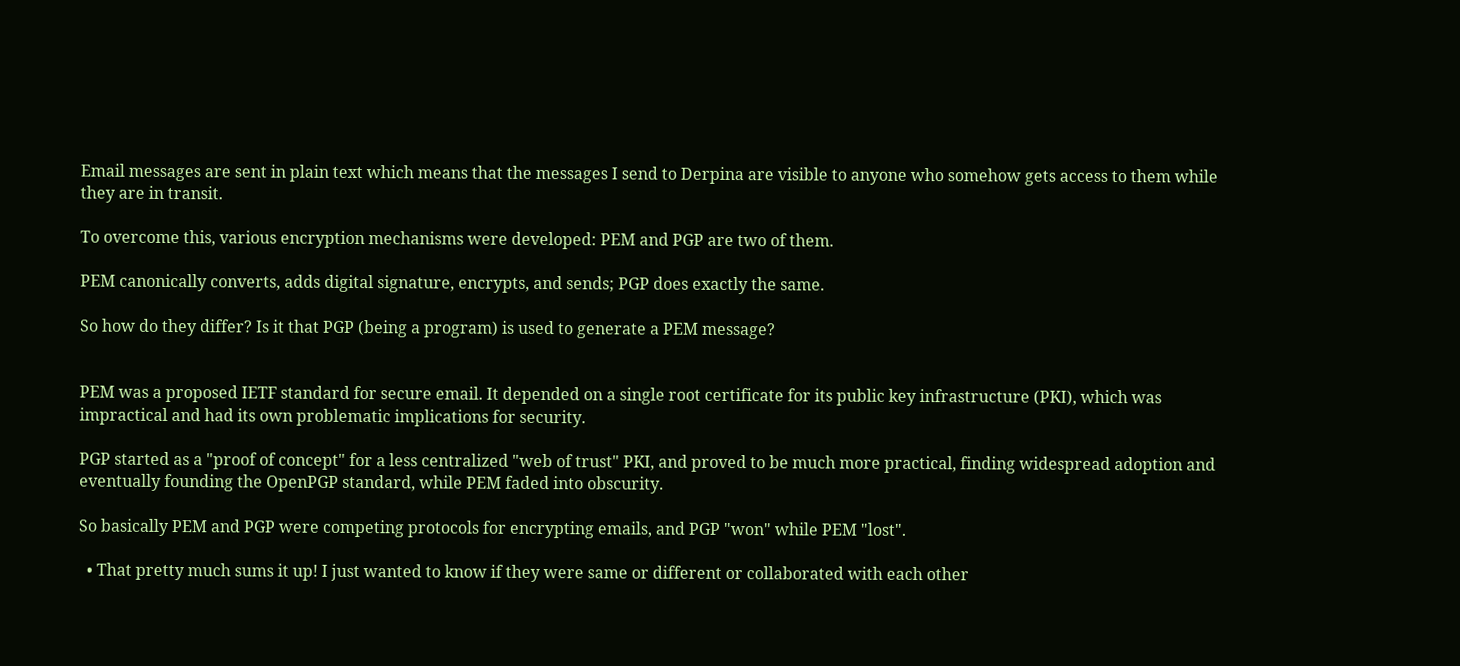Email messages are sent in plain text which means that the messages I send to Derpina are visible to anyone who somehow gets access to them while they are in transit.

To overcome this, various encryption mechanisms were developed: PEM and PGP are two of them.

PEM canonically converts, adds digital signature, encrypts, and sends; PGP does exactly the same.

So how do they differ? Is it that PGP (being a program) is used to generate a PEM message?


PEM was a proposed IETF standard for secure email. It depended on a single root certificate for its public key infrastructure (PKI), which was impractical and had its own problematic implications for security.

PGP started as a "proof of concept" for a less centralized "web of trust" PKI, and proved to be much more practical, finding widespread adoption and eventually founding the OpenPGP standard, while PEM faded into obscurity.

So basically PEM and PGP were competing protocols for encrypting emails, and PGP "won" while PEM "lost".

  • That pretty much sums it up! I just wanted to know if they were same or different or collaborated with each other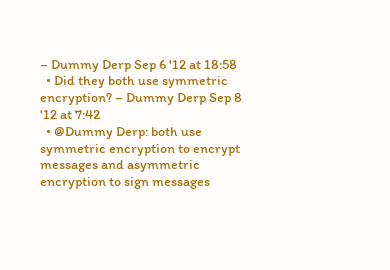– Dummy Derp Sep 6 '12 at 18:58
  • Did they both use symmetric encryption? – Dummy Derp Sep 8 '12 at 7:42
  • @Dummy Derp: both use symmetric encryption to encrypt messages and asymmetric encryption to sign messages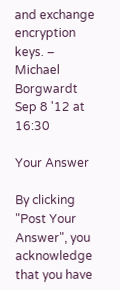and exchange encryption keys. – Michael Borgwardt Sep 8 '12 at 16:30

Your Answer

By clicking "Post Your Answer", you acknowledge that you have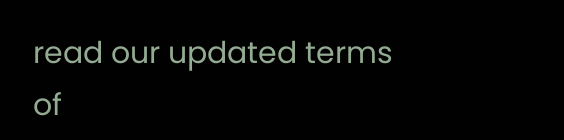read our updated terms of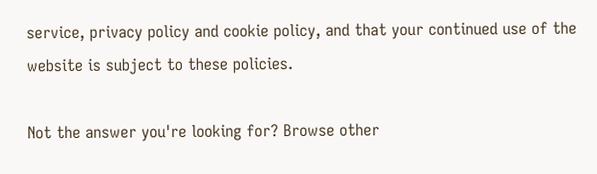service, privacy policy and cookie policy, and that your continued use of the website is subject to these policies.

Not the answer you're looking for? Browse other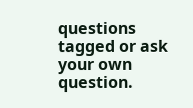questions tagged or ask your own question.